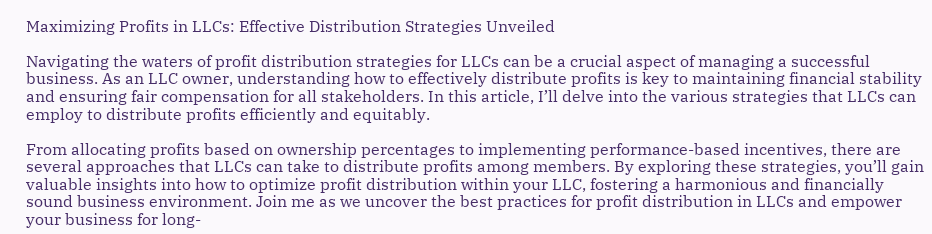Maximizing Profits in LLCs: Effective Distribution Strategies Unveiled

Navigating the waters of profit distribution strategies for LLCs can be a crucial aspect of managing a successful business. As an LLC owner, understanding how to effectively distribute profits is key to maintaining financial stability and ensuring fair compensation for all stakeholders. In this article, I’ll delve into the various strategies that LLCs can employ to distribute profits efficiently and equitably.

From allocating profits based on ownership percentages to implementing performance-based incentives, there are several approaches that LLCs can take to distribute profits among members. By exploring these strategies, you’ll gain valuable insights into how to optimize profit distribution within your LLC, fostering a harmonious and financially sound business environment. Join me as we uncover the best practices for profit distribution in LLCs and empower your business for long-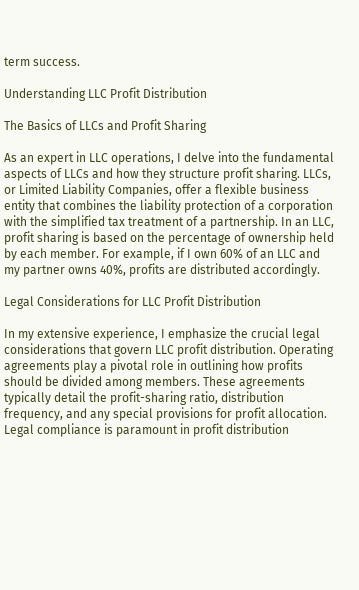term success.

Understanding LLC Profit Distribution

The Basics of LLCs and Profit Sharing

As an expert in LLC operations, I delve into the fundamental aspects of LLCs and how they structure profit sharing. LLCs, or Limited Liability Companies, offer a flexible business entity that combines the liability protection of a corporation with the simplified tax treatment of a partnership. In an LLC, profit sharing is based on the percentage of ownership held by each member. For example, if I own 60% of an LLC and my partner owns 40%, profits are distributed accordingly.

Legal Considerations for LLC Profit Distribution

In my extensive experience, I emphasize the crucial legal considerations that govern LLC profit distribution. Operating agreements play a pivotal role in outlining how profits should be divided among members. These agreements typically detail the profit-sharing ratio, distribution frequency, and any special provisions for profit allocation. Legal compliance is paramount in profit distribution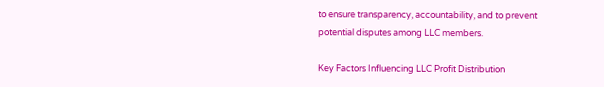to ensure transparency, accountability, and to prevent potential disputes among LLC members.

Key Factors Influencing LLC Profit Distribution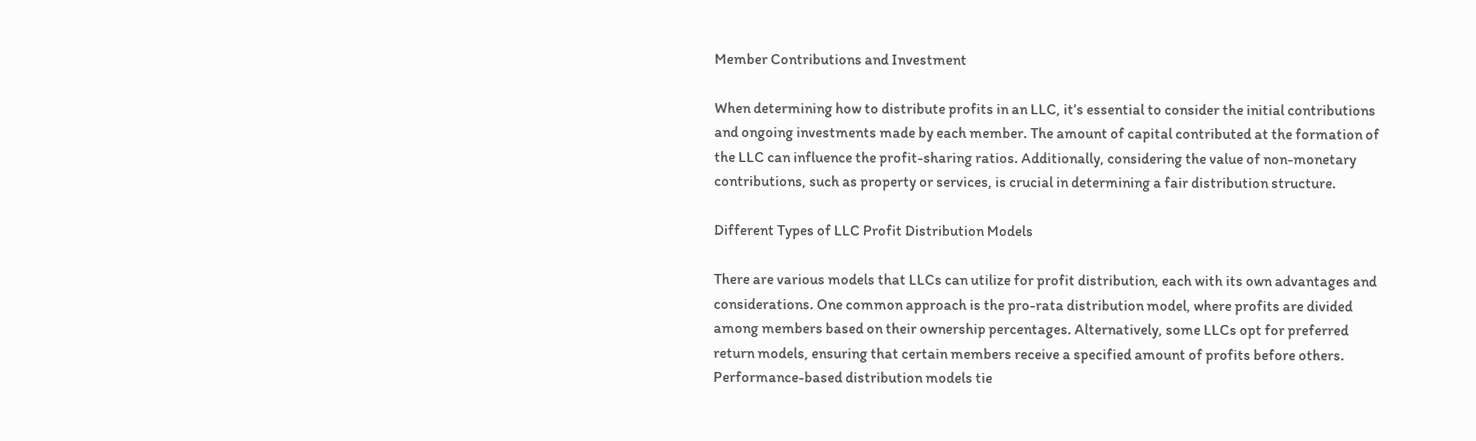Member Contributions and Investment

When determining how to distribute profits in an LLC, it’s essential to consider the initial contributions and ongoing investments made by each member. The amount of capital contributed at the formation of the LLC can influence the profit-sharing ratios. Additionally, considering the value of non-monetary contributions, such as property or services, is crucial in determining a fair distribution structure.

Different Types of LLC Profit Distribution Models

There are various models that LLCs can utilize for profit distribution, each with its own advantages and considerations. One common approach is the pro-rata distribution model, where profits are divided among members based on their ownership percentages. Alternatively, some LLCs opt for preferred return models, ensuring that certain members receive a specified amount of profits before others. Performance-based distribution models tie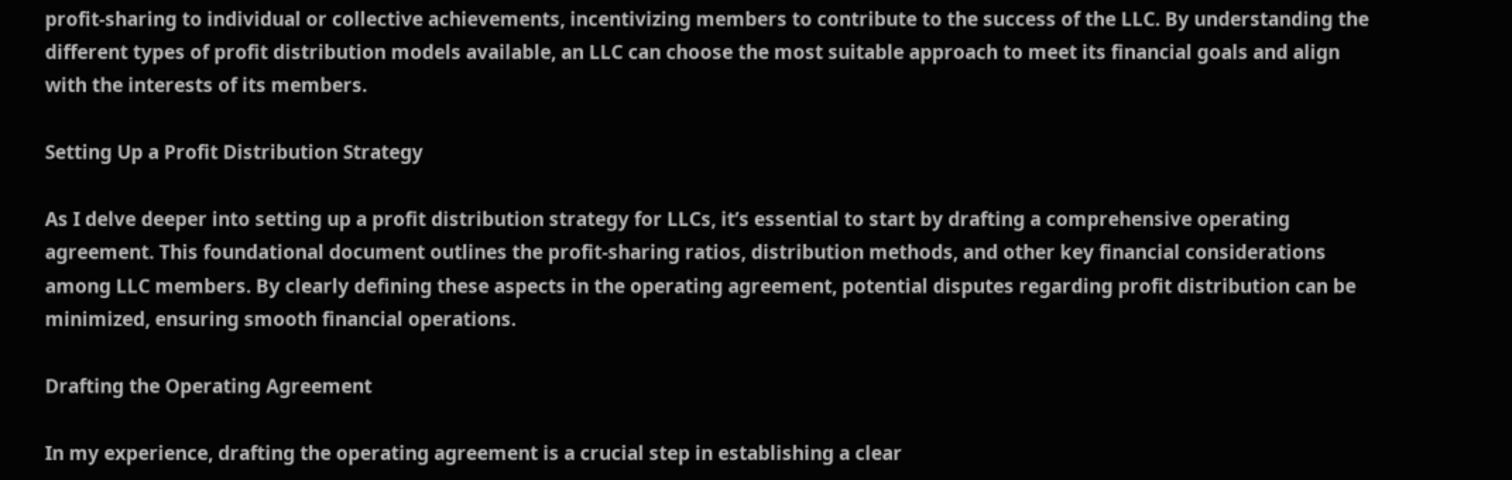profit-sharing to individual or collective achievements, incentivizing members to contribute to the success of the LLC. By understanding the different types of profit distribution models available, an LLC can choose the most suitable approach to meet its financial goals and align with the interests of its members.

Setting Up a Profit Distribution Strategy

As I delve deeper into setting up a profit distribution strategy for LLCs, it’s essential to start by drafting a comprehensive operating agreement. This foundational document outlines the profit-sharing ratios, distribution methods, and other key financial considerations among LLC members. By clearly defining these aspects in the operating agreement, potential disputes regarding profit distribution can be minimized, ensuring smooth financial operations.

Drafting the Operating Agreement

In my experience, drafting the operating agreement is a crucial step in establishing a clear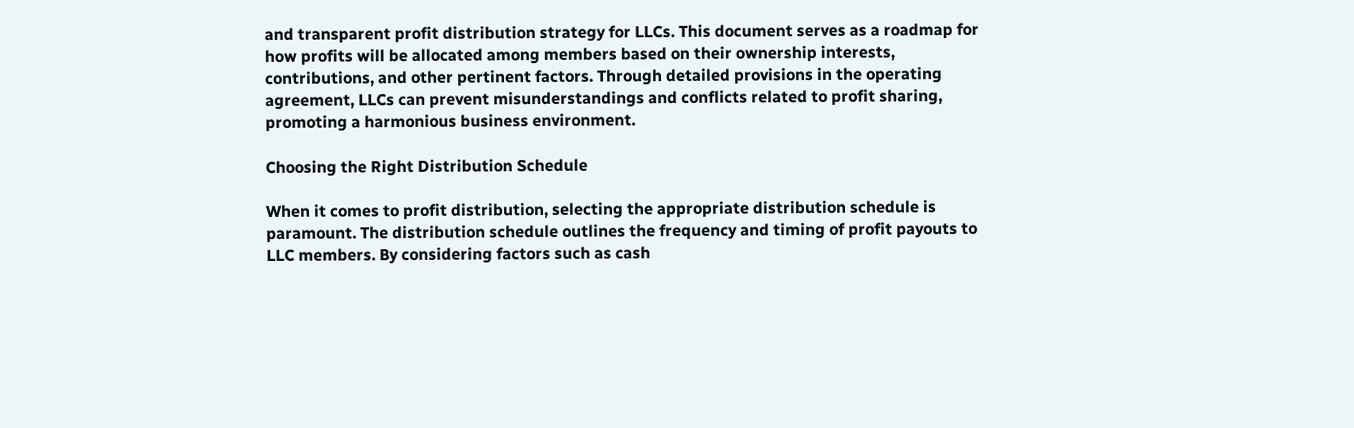and transparent profit distribution strategy for LLCs. This document serves as a roadmap for how profits will be allocated among members based on their ownership interests, contributions, and other pertinent factors. Through detailed provisions in the operating agreement, LLCs can prevent misunderstandings and conflicts related to profit sharing, promoting a harmonious business environment.

Choosing the Right Distribution Schedule

When it comes to profit distribution, selecting the appropriate distribution schedule is paramount. The distribution schedule outlines the frequency and timing of profit payouts to LLC members. By considering factors such as cash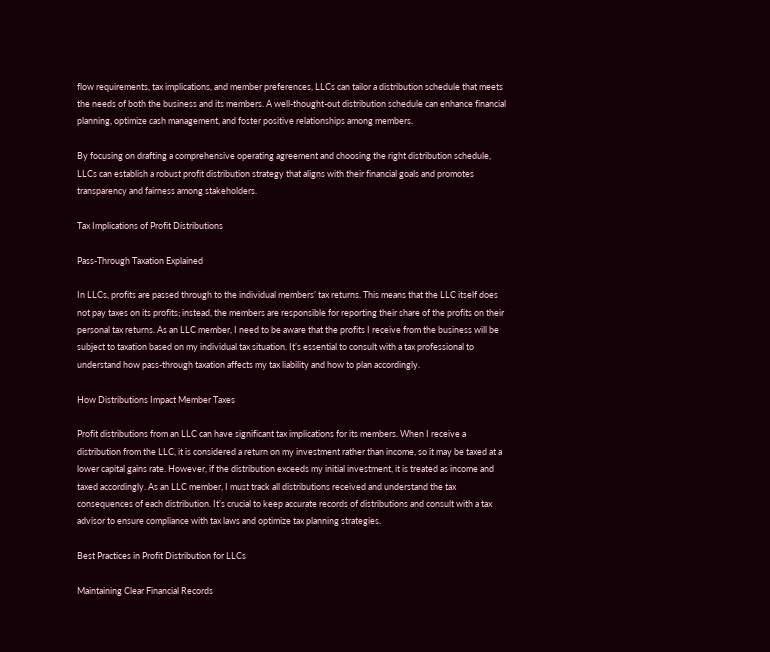flow requirements, tax implications, and member preferences, LLCs can tailor a distribution schedule that meets the needs of both the business and its members. A well-thought-out distribution schedule can enhance financial planning, optimize cash management, and foster positive relationships among members.

By focusing on drafting a comprehensive operating agreement and choosing the right distribution schedule, LLCs can establish a robust profit distribution strategy that aligns with their financial goals and promotes transparency and fairness among stakeholders.

Tax Implications of Profit Distributions

Pass-Through Taxation Explained

In LLCs, profits are passed through to the individual members’ tax returns. This means that the LLC itself does not pay taxes on its profits; instead, the members are responsible for reporting their share of the profits on their personal tax returns. As an LLC member, I need to be aware that the profits I receive from the business will be subject to taxation based on my individual tax situation. It’s essential to consult with a tax professional to understand how pass-through taxation affects my tax liability and how to plan accordingly.

How Distributions Impact Member Taxes

Profit distributions from an LLC can have significant tax implications for its members. When I receive a distribution from the LLC, it is considered a return on my investment rather than income, so it may be taxed at a lower capital gains rate. However, if the distribution exceeds my initial investment, it is treated as income and taxed accordingly. As an LLC member, I must track all distributions received and understand the tax consequences of each distribution. It’s crucial to keep accurate records of distributions and consult with a tax advisor to ensure compliance with tax laws and optimize tax planning strategies.

Best Practices in Profit Distribution for LLCs

Maintaining Clear Financial Records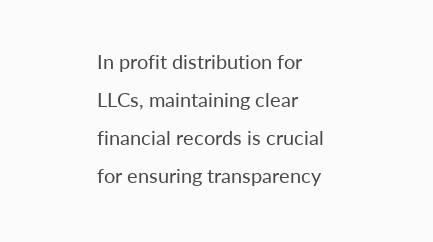In profit distribution for LLCs, maintaining clear financial records is crucial for ensuring transparency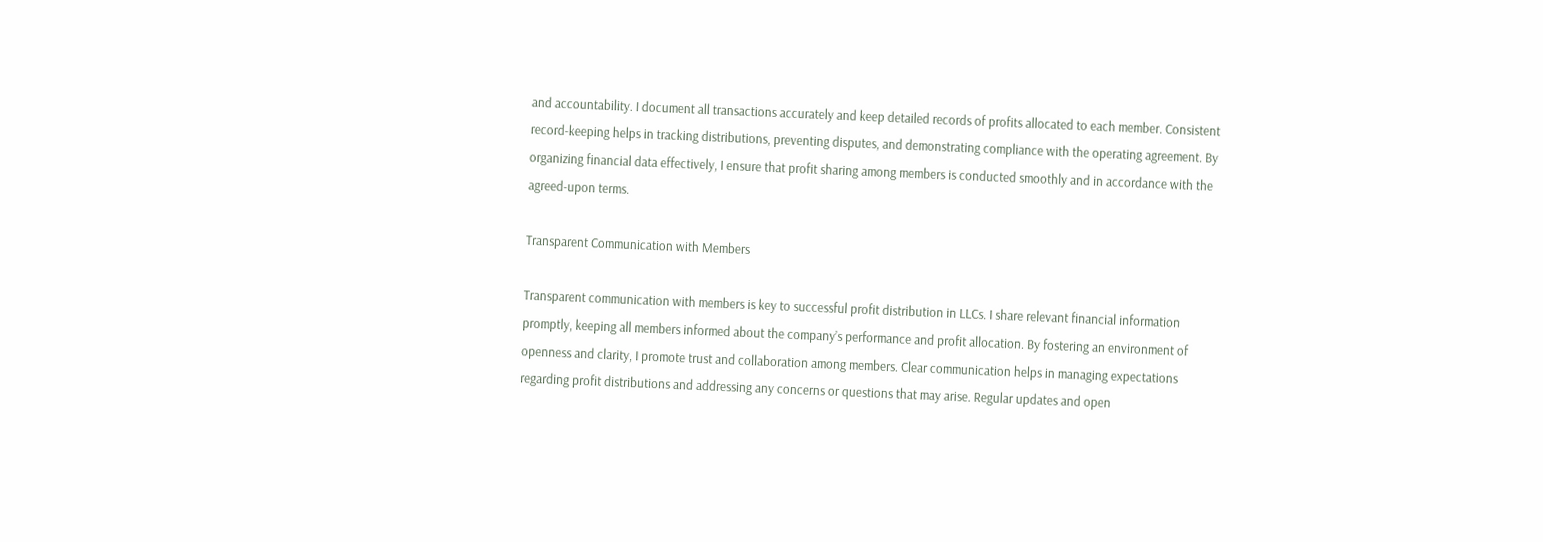and accountability. I document all transactions accurately and keep detailed records of profits allocated to each member. Consistent record-keeping helps in tracking distributions, preventing disputes, and demonstrating compliance with the operating agreement. By organizing financial data effectively, I ensure that profit sharing among members is conducted smoothly and in accordance with the agreed-upon terms.

Transparent Communication with Members

Transparent communication with members is key to successful profit distribution in LLCs. I share relevant financial information promptly, keeping all members informed about the company’s performance and profit allocation. By fostering an environment of openness and clarity, I promote trust and collaboration among members. Clear communication helps in managing expectations regarding profit distributions and addressing any concerns or questions that may arise. Regular updates and open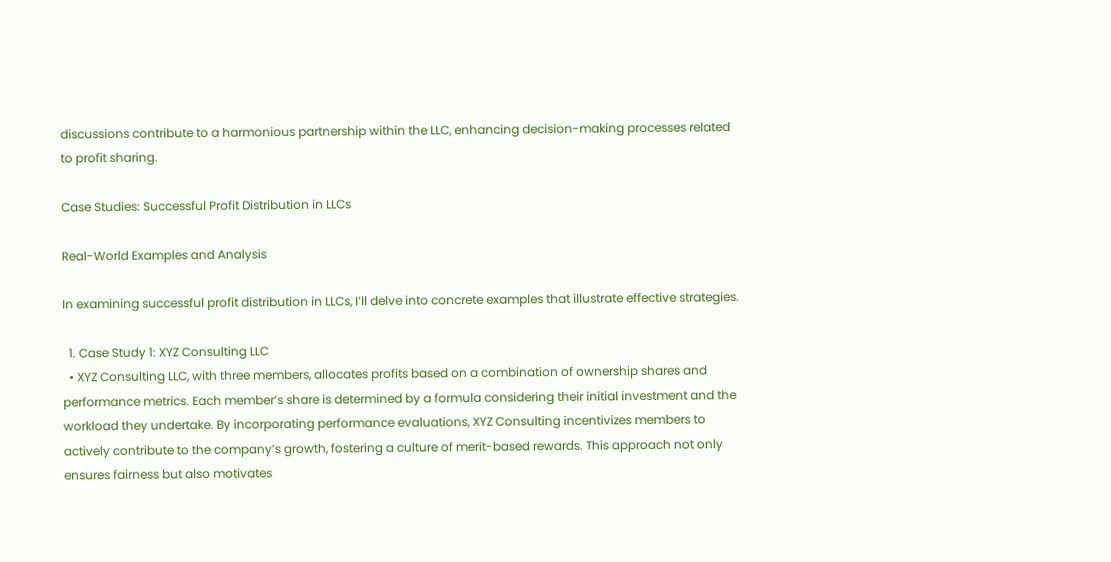discussions contribute to a harmonious partnership within the LLC, enhancing decision-making processes related to profit sharing.

Case Studies: Successful Profit Distribution in LLCs

Real-World Examples and Analysis

In examining successful profit distribution in LLCs, I’ll delve into concrete examples that illustrate effective strategies.

  1. Case Study 1: XYZ Consulting LLC
  • XYZ Consulting LLC, with three members, allocates profits based on a combination of ownership shares and performance metrics. Each member’s share is determined by a formula considering their initial investment and the workload they undertake. By incorporating performance evaluations, XYZ Consulting incentivizes members to actively contribute to the company’s growth, fostering a culture of merit-based rewards. This approach not only ensures fairness but also motivates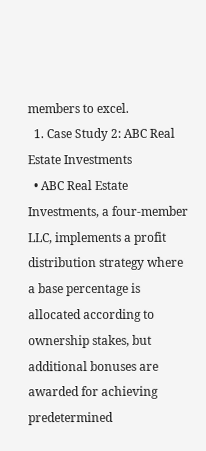members to excel.
  1. Case Study 2: ABC Real Estate Investments
  • ABC Real Estate Investments, a four-member LLC, implements a profit distribution strategy where a base percentage is allocated according to ownership stakes, but additional bonuses are awarded for achieving predetermined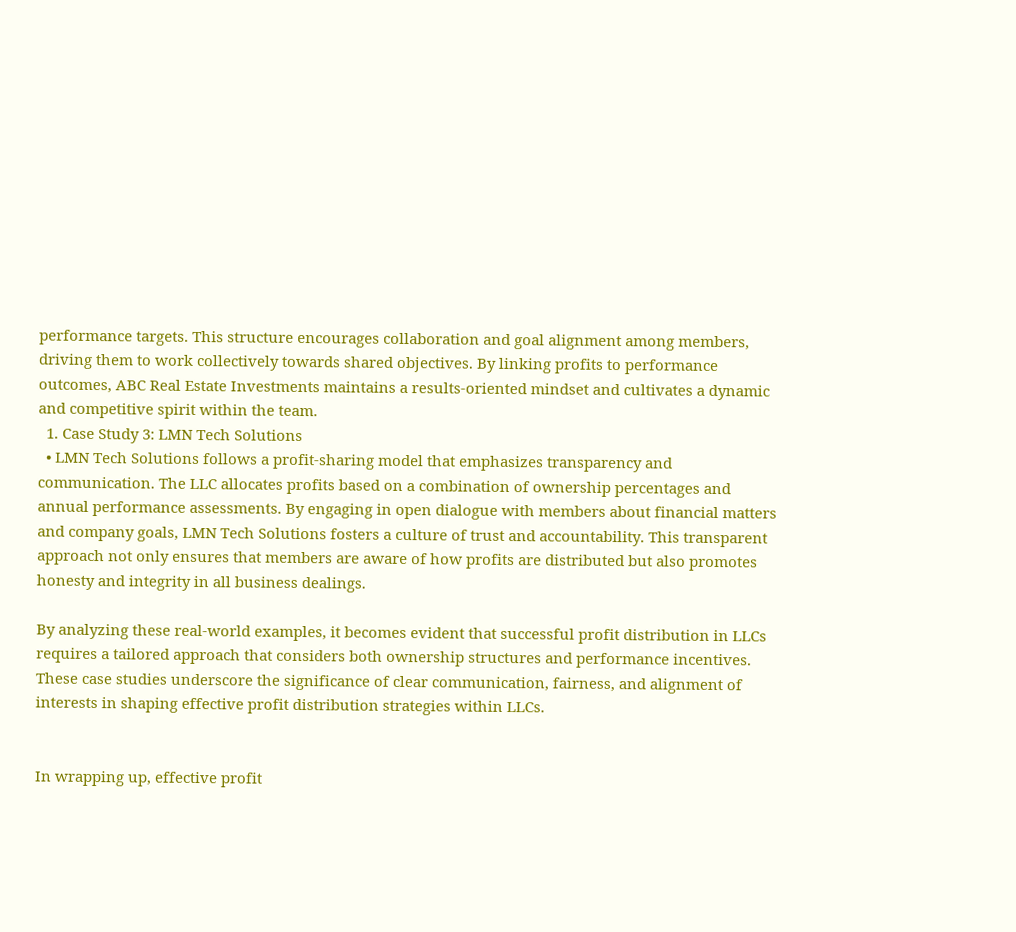performance targets. This structure encourages collaboration and goal alignment among members, driving them to work collectively towards shared objectives. By linking profits to performance outcomes, ABC Real Estate Investments maintains a results-oriented mindset and cultivates a dynamic and competitive spirit within the team.
  1. Case Study 3: LMN Tech Solutions
  • LMN Tech Solutions follows a profit-sharing model that emphasizes transparency and communication. The LLC allocates profits based on a combination of ownership percentages and annual performance assessments. By engaging in open dialogue with members about financial matters and company goals, LMN Tech Solutions fosters a culture of trust and accountability. This transparent approach not only ensures that members are aware of how profits are distributed but also promotes honesty and integrity in all business dealings.

By analyzing these real-world examples, it becomes evident that successful profit distribution in LLCs requires a tailored approach that considers both ownership structures and performance incentives. These case studies underscore the significance of clear communication, fairness, and alignment of interests in shaping effective profit distribution strategies within LLCs.


In wrapping up, effective profit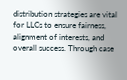distribution strategies are vital for LLCs to ensure fairness, alignment of interests, and overall success. Through case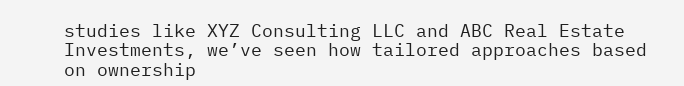studies like XYZ Consulting LLC and ABC Real Estate Investments, we’ve seen how tailored approaches based on ownership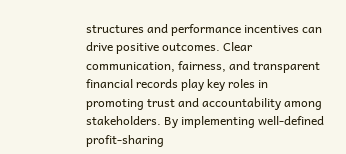structures and performance incentives can drive positive outcomes. Clear communication, fairness, and transparent financial records play key roles in promoting trust and accountability among stakeholders. By implementing well-defined profit-sharing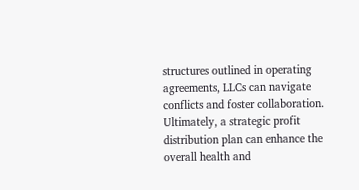structures outlined in operating agreements, LLCs can navigate conflicts and foster collaboration. Ultimately, a strategic profit distribution plan can enhance the overall health and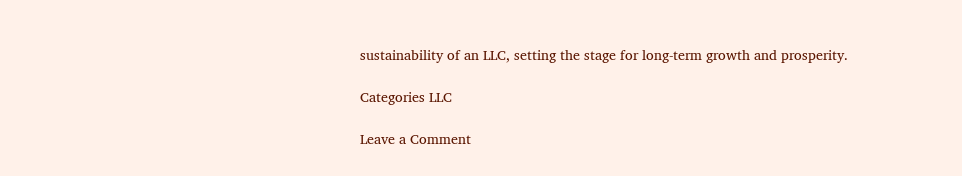sustainability of an LLC, setting the stage for long-term growth and prosperity.

Categories LLC

Leave a Comment